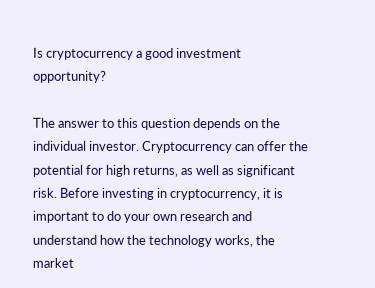Is cryptocurrency a good investment opportunity?

The answer to this question depends on the individual investor. Cryptocurrency can offer the potential for high returns, as well as significant risk. Before investing in cryptocurrency, it is important to do your own research and understand how the technology works, the market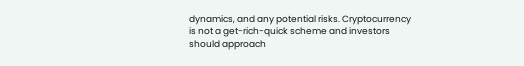dynamics, and any potential risks. Cryptocurrency is not a get-rich-quick scheme and investors should approach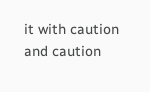it with caution and caution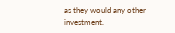as they would any other investment.